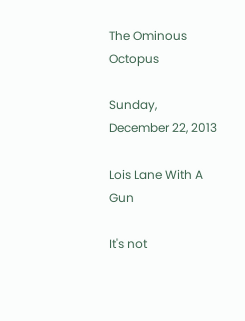The Ominous Octopus

Sunday, December 22, 2013

Lois Lane With A Gun

It's not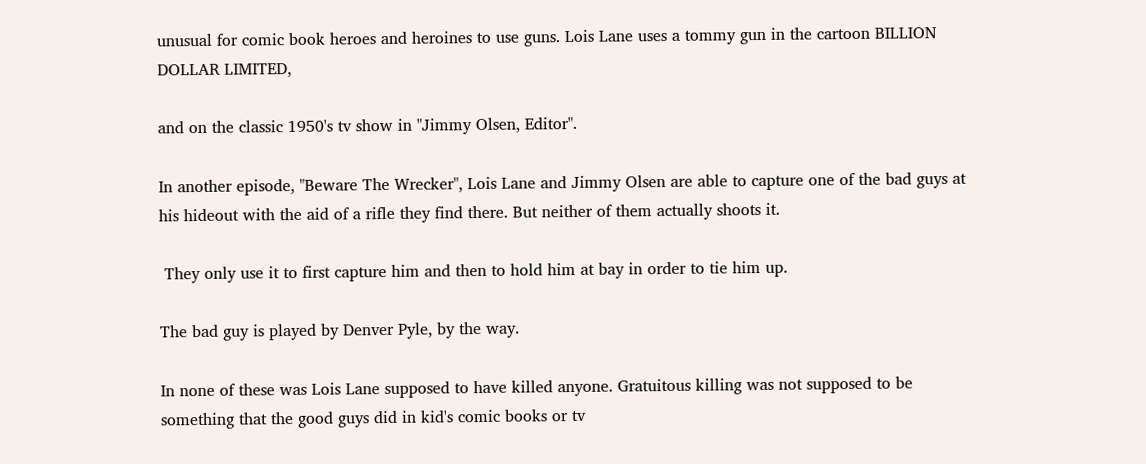unusual for comic book heroes and heroines to use guns. Lois Lane uses a tommy gun in the cartoon BILLION DOLLAR LIMITED,

and on the classic 1950's tv show in "Jimmy Olsen, Editor".

In another episode, "Beware The Wrecker", Lois Lane and Jimmy Olsen are able to capture one of the bad guys at his hideout with the aid of a rifle they find there. But neither of them actually shoots it.

 They only use it to first capture him and then to hold him at bay in order to tie him up.

The bad guy is played by Denver Pyle, by the way.

In none of these was Lois Lane supposed to have killed anyone. Gratuitous killing was not supposed to be something that the good guys did in kid's comic books or tv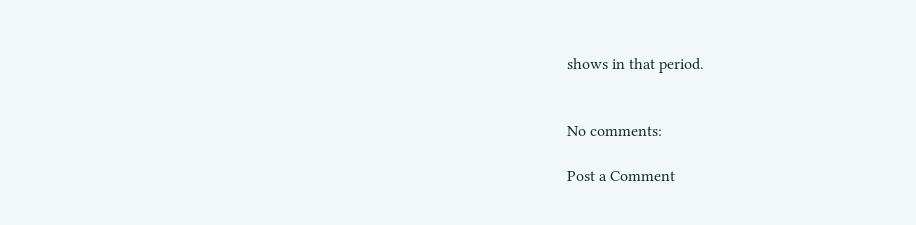shows in that period.


No comments:

Post a Comment